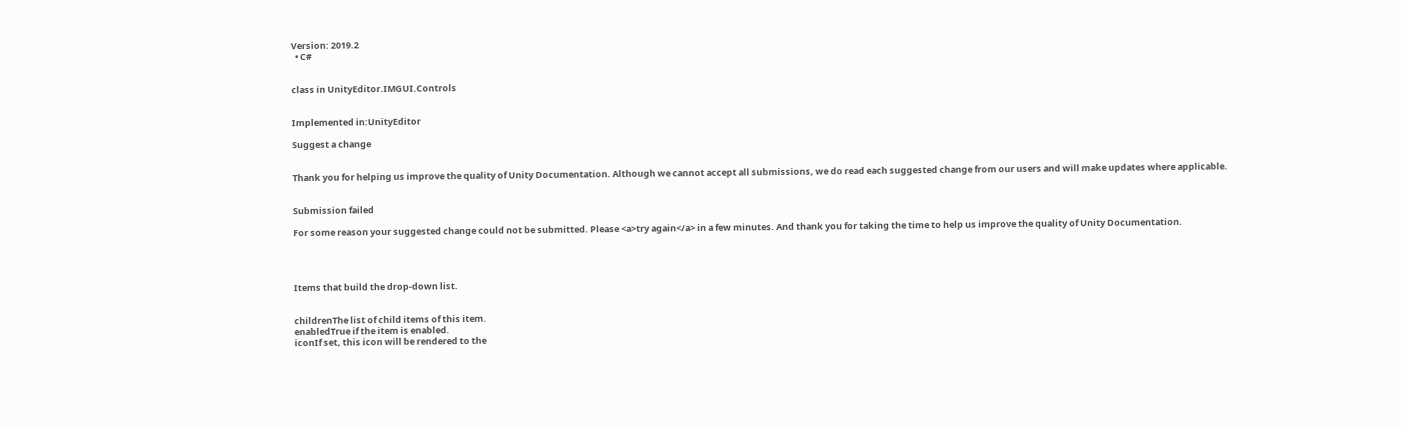Version: 2019.2
  • C#


class in UnityEditor.IMGUI.Controls


Implemented in:UnityEditor

Suggest a change


Thank you for helping us improve the quality of Unity Documentation. Although we cannot accept all submissions, we do read each suggested change from our users and will make updates where applicable.


Submission failed

For some reason your suggested change could not be submitted. Please <a>try again</a> in a few minutes. And thank you for taking the time to help us improve the quality of Unity Documentation.




Items that build the drop-down list.


childrenThe list of child items of this item.
enabledTrue if the item is enabled.
iconIf set, this icon will be rendered to the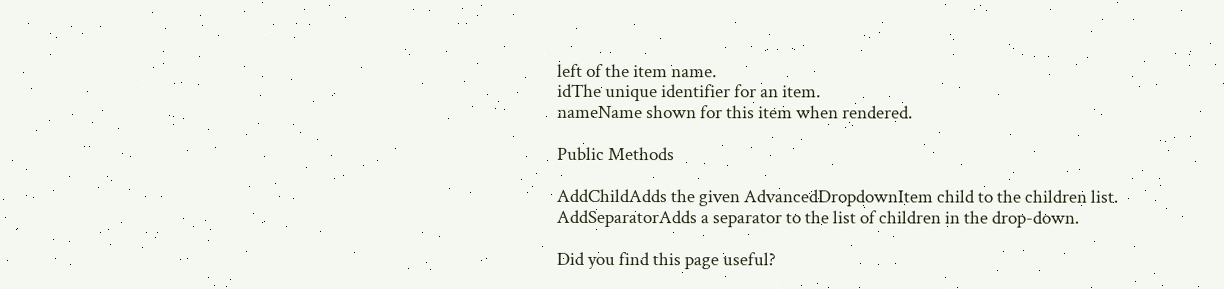left of the item name.
idThe unique identifier for an item.
nameName shown for this item when rendered.

Public Methods

AddChildAdds the given AdvancedDropdownItem child to the children list.
AddSeparatorAdds a separator to the list of children in the drop-down.

Did you find this page useful?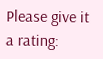Please give it a rating: